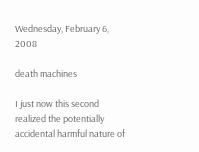Wednesday, February 6, 2008

death machines

I just now this second realized the potentially accidental harmful nature of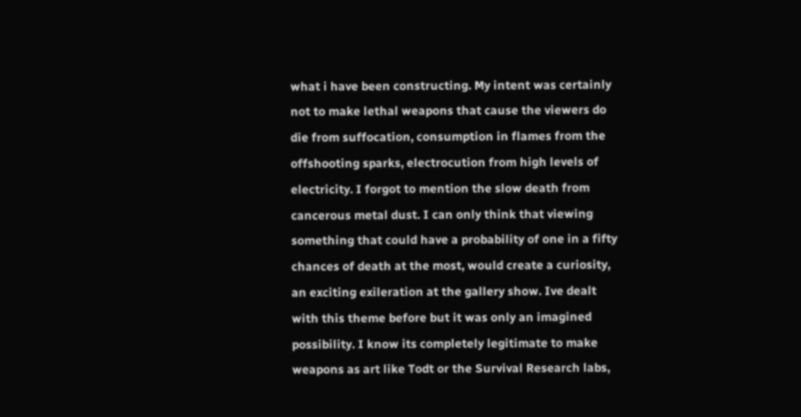what i have been constructing. My intent was certainly not to make lethal weapons that cause the viewers do die from suffocation, consumption in flames from the offshooting sparks, electrocution from high levels of electricity. I forgot to mention the slow death from cancerous metal dust. I can only think that viewing something that could have a probability of one in a fifty chances of death at the most, would create a curiosity, an exciting exileration at the gallery show. Ive dealt with this theme before but it was only an imagined possibility. I know its completely legitimate to make weapons as art like Todt or the Survival Research labs,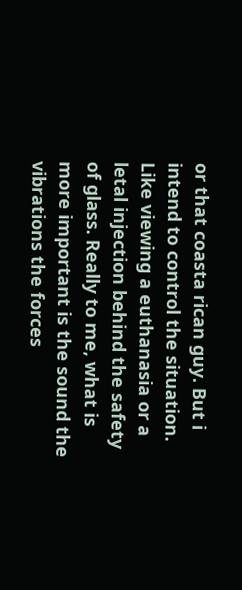or that coasta rican guy. But i intend to control the situation. Like viewing a euthanasia or a letal injection behind the safety of glass. Really to me, what is more important is the sound the vibrations the forces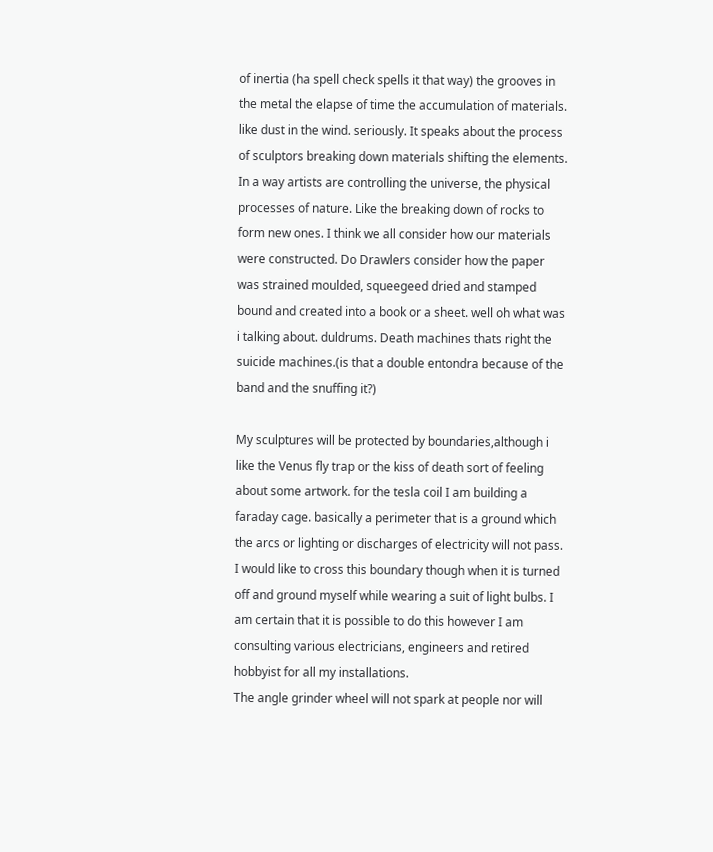of inertia (ha spell check spells it that way) the grooves in the metal the elapse of time the accumulation of materials. like dust in the wind. seriously. It speaks about the process of sculptors breaking down materials shifting the elements. In a way artists are controlling the universe, the physical processes of nature. Like the breaking down of rocks to form new ones. I think we all consider how our materials were constructed. Do Drawlers consider how the paper was strained moulded, squeegeed dried and stamped bound and created into a book or a sheet. well oh what was i talking about. duldrums. Death machines thats right the suicide machines.(is that a double entondra because of the band and the snuffing it?)

My sculptures will be protected by boundaries,although i like the Venus fly trap or the kiss of death sort of feeling about some artwork. for the tesla coil I am building a faraday cage. basically a perimeter that is a ground which the arcs or lighting or discharges of electricity will not pass. I would like to cross this boundary though when it is turned off and ground myself while wearing a suit of light bulbs. I am certain that it is possible to do this however I am consulting various electricians, engineers and retired hobbyist for all my installations.
The angle grinder wheel will not spark at people nor will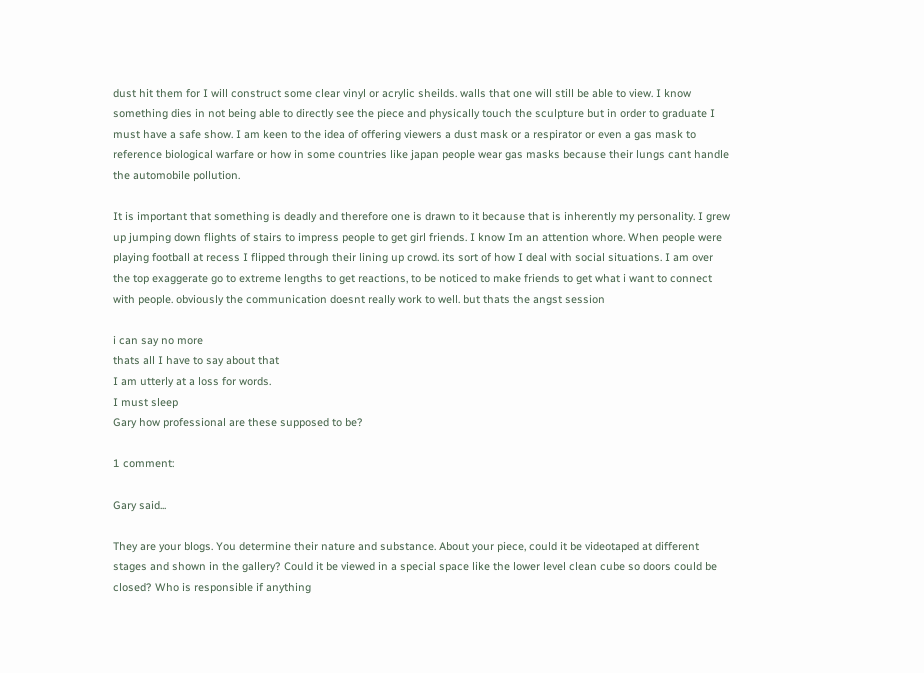dust hit them for I will construct some clear vinyl or acrylic sheilds. walls that one will still be able to view. I know something dies in not being able to directly see the piece and physically touch the sculpture but in order to graduate I must have a safe show. I am keen to the idea of offering viewers a dust mask or a respirator or even a gas mask to reference biological warfare or how in some countries like japan people wear gas masks because their lungs cant handle the automobile pollution.

It is important that something is deadly and therefore one is drawn to it because that is inherently my personality. I grew up jumping down flights of stairs to impress people to get girl friends. I know Im an attention whore. When people were playing football at recess I flipped through their lining up crowd. its sort of how I deal with social situations. I am over the top exaggerate go to extreme lengths to get reactions, to be noticed to make friends to get what i want to connect with people. obviously the communication doesnt really work to well. but thats the angst session

i can say no more
thats all I have to say about that
I am utterly at a loss for words.
I must sleep
Gary how professional are these supposed to be?

1 comment:

Gary said...

They are your blogs. You determine their nature and substance. About your piece, could it be videotaped at different stages and shown in the gallery? Could it be viewed in a special space like the lower level clean cube so doors could be closed? Who is responsible if anything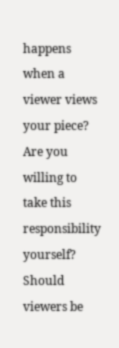happens when a viewer views your piece? Are you willing to take this responsibility yourself? Should viewers be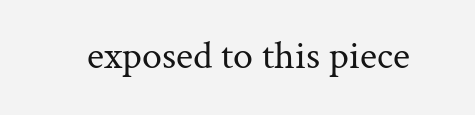exposed to this piece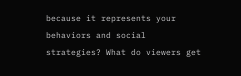because it represents your behaviors and social strategies? What do viewers get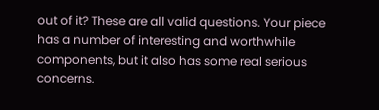out of it? These are all valid questions. Your piece has a number of interesting and worthwhile components, but it also has some real serious concerns.